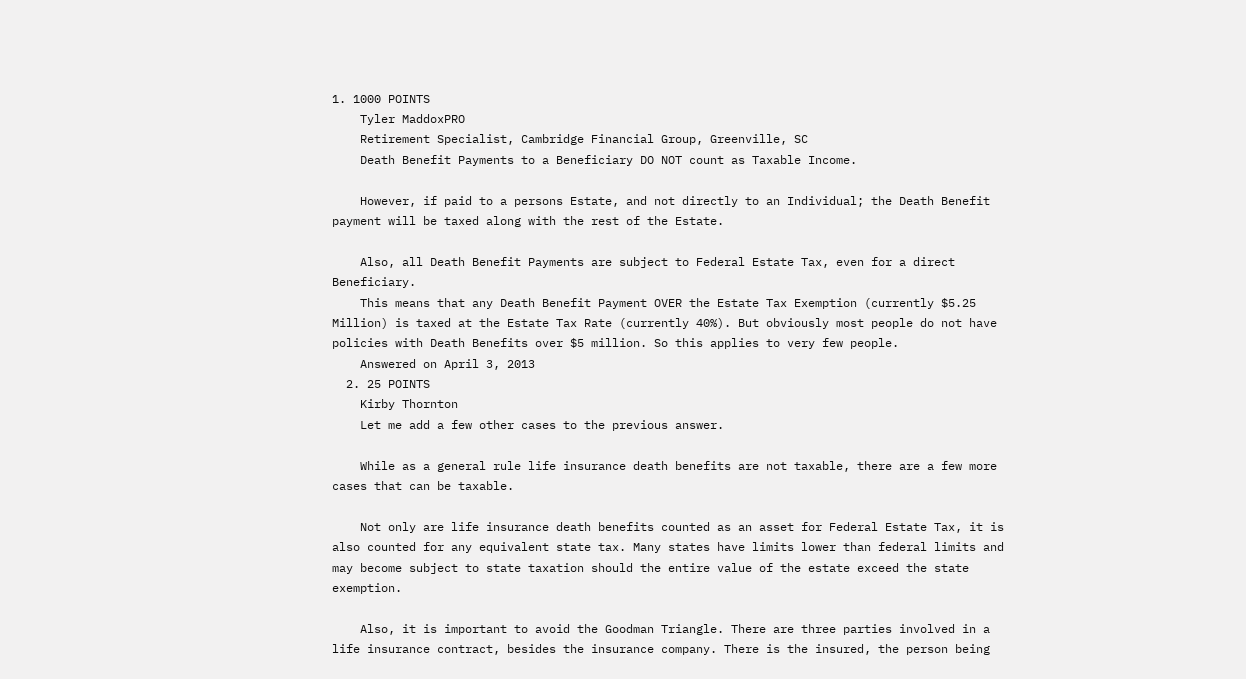1. 1000 POINTS
    Tyler MaddoxPRO
    Retirement Specialist, Cambridge Financial Group, Greenville, SC
    Death Benefit Payments to a Beneficiary DO NOT count as Taxable Income.

    However, if paid to a persons Estate, and not directly to an Individual; the Death Benefit payment will be taxed along with the rest of the Estate.

    Also, all Death Benefit Payments are subject to Federal Estate Tax, even for a direct Beneficiary.
    This means that any Death Benefit Payment OVER the Estate Tax Exemption (currently $5.25 Million) is taxed at the Estate Tax Rate (currently 40%). But obviously most people do not have policies with Death Benefits over $5 million. So this applies to very few people.
    Answered on April 3, 2013
  2. 25 POINTS
    Kirby Thornton
    Let me add a few other cases to the previous answer.

    While as a general rule life insurance death benefits are not taxable, there are a few more cases that can be taxable.

    Not only are life insurance death benefits counted as an asset for Federal Estate Tax, it is also counted for any equivalent state tax. Many states have limits lower than federal limits and may become subject to state taxation should the entire value of the estate exceed the state exemption.

    Also, it is important to avoid the Goodman Triangle. There are three parties involved in a life insurance contract, besides the insurance company. There is the insured, the person being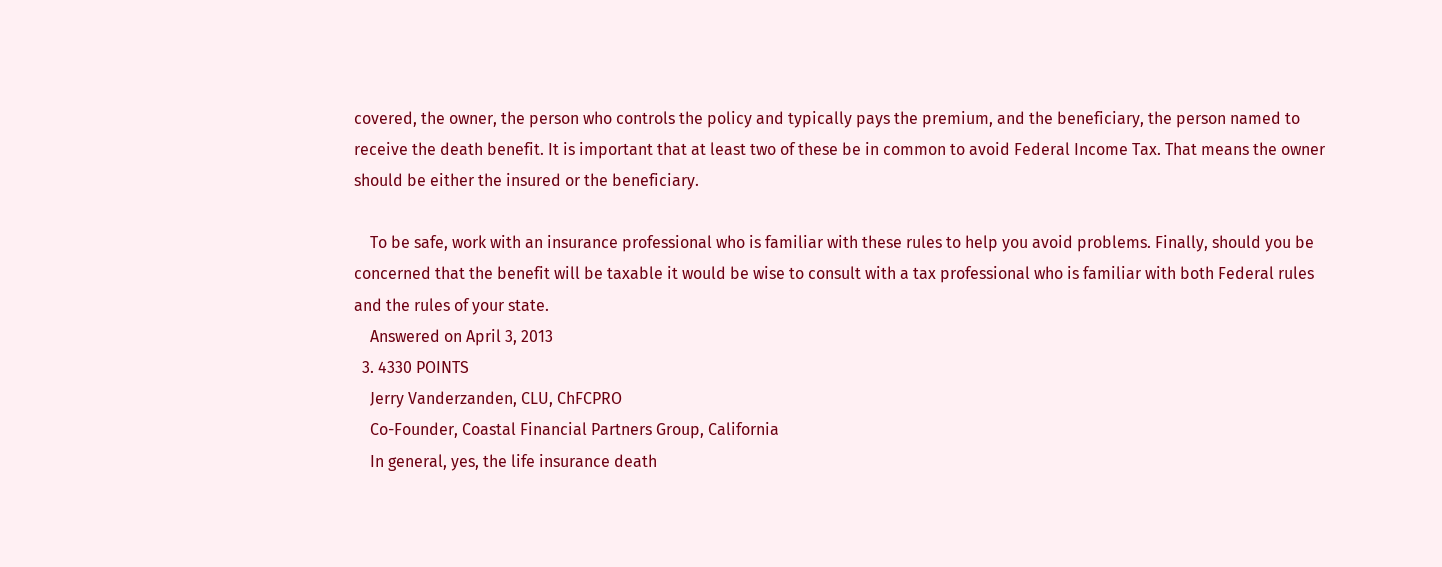covered, the owner, the person who controls the policy and typically pays the premium, and the beneficiary, the person named to receive the death benefit. It is important that at least two of these be in common to avoid Federal Income Tax. That means the owner should be either the insured or the beneficiary.

    To be safe, work with an insurance professional who is familiar with these rules to help you avoid problems. Finally, should you be concerned that the benefit will be taxable it would be wise to consult with a tax professional who is familiar with both Federal rules and the rules of your state.
    Answered on April 3, 2013
  3. 4330 POINTS
    Jerry Vanderzanden, CLU, ChFCPRO
    Co-Founder, Coastal Financial Partners Group, California
    In general, yes, the life insurance death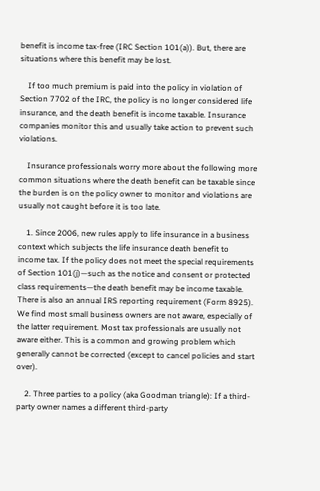benefit is income tax-free (IRC Section 101(a)). But, there are situations where this benefit may be lost.

    If too much premium is paid into the policy in violation of Section 7702 of the IRC, the policy is no longer considered life insurance, and the death benefit is income taxable. Insurance companies monitor this and usually take action to prevent such violations.

    Insurance professionals worry more about the following more common situations where the death benefit can be taxable since the burden is on the policy owner to monitor and violations are usually not caught before it is too late.

    1. Since 2006, new rules apply to life insurance in a business context which subjects the life insurance death benefit to income tax. If the policy does not meet the special requirements of Section 101(j)—such as the notice and consent or protected class requirements—the death benefit may be income taxable. There is also an annual IRS reporting requirement (Form 8925). We find most small business owners are not aware, especially of the latter requirement. Most tax professionals are usually not aware either. This is a common and growing problem which generally cannot be corrected (except to cancel policies and start over).

    2. Three parties to a policy (aka Goodman triangle): If a third-party owner names a different third-party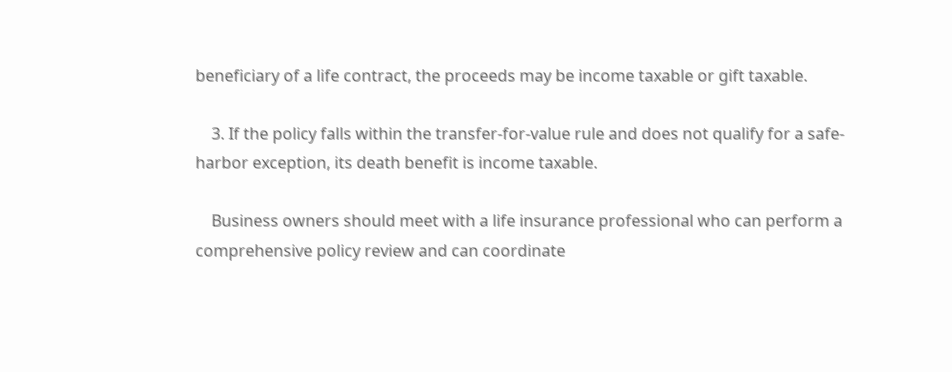beneficiary of a life contract, the proceeds may be income taxable or gift taxable.

    3. If the policy falls within the transfer-for-value rule and does not qualify for a safe-harbor exception, its death benefit is income taxable.

    Business owners should meet with a life insurance professional who can perform a comprehensive policy review and can coordinate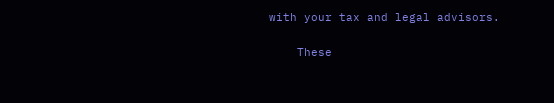with your tax and legal advisors.

    These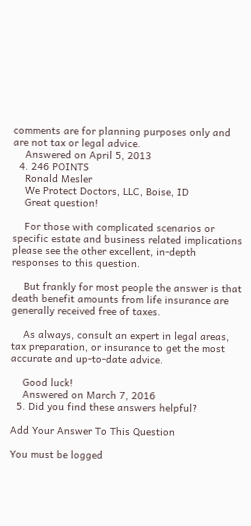comments are for planning purposes only and are not tax or legal advice.
    Answered on April 5, 2013
  4. 246 POINTS
    Ronald Mesler
    We Protect Doctors, LLC, Boise, ID
    Great question!

    For those with complicated scenarios or specific estate and business related implications please see the other excellent, in-depth responses to this question.

    But frankly for most people the answer is that death benefit amounts from life insurance are generally received free of taxes.

    As always, consult an expert in legal areas, tax preparation, or insurance to get the most accurate and up-to-date advice.

    Good luck!
    Answered on March 7, 2016
  5. Did you find these answers helpful?

Add Your Answer To This Question

You must be logged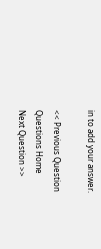in to add your answer.

<< Previous Question
Questions Home
Next Question >>